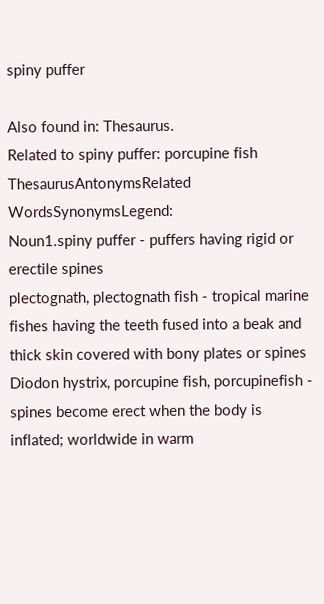spiny puffer

Also found in: Thesaurus.
Related to spiny puffer: porcupine fish
ThesaurusAntonymsRelated WordsSynonymsLegend:
Noun1.spiny puffer - puffers having rigid or erectile spines
plectognath, plectognath fish - tropical marine fishes having the teeth fused into a beak and thick skin covered with bony plates or spines
Diodon hystrix, porcupine fish, porcupinefish - spines become erect when the body is inflated; worldwide in warm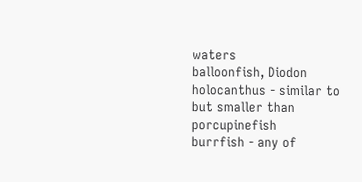waters
balloonfish, Diodon holocanthus - similar to but smaller than porcupinefish
burrfish - any of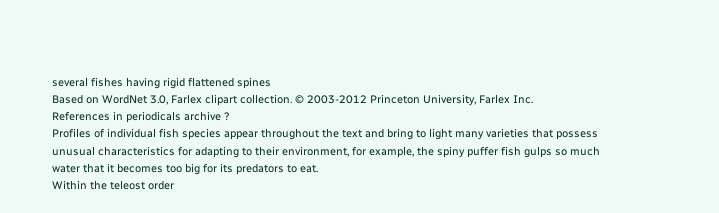several fishes having rigid flattened spines
Based on WordNet 3.0, Farlex clipart collection. © 2003-2012 Princeton University, Farlex Inc.
References in periodicals archive ?
Profiles of individual fish species appear throughout the text and bring to light many varieties that possess unusual characteristics for adapting to their environment, for example, the spiny puffer fish gulps so much water that it becomes too big for its predators to eat.
Within the teleost order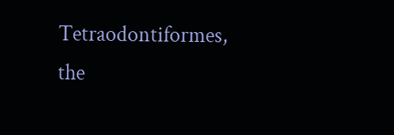Tetraodontiformes, the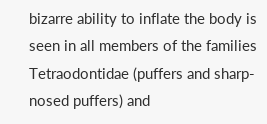bizarre ability to inflate the body is seen in all members of the families Tetraodontidae (puffers and sharp-nosed puffers) and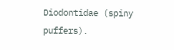Diodontidae (spiny puffers).